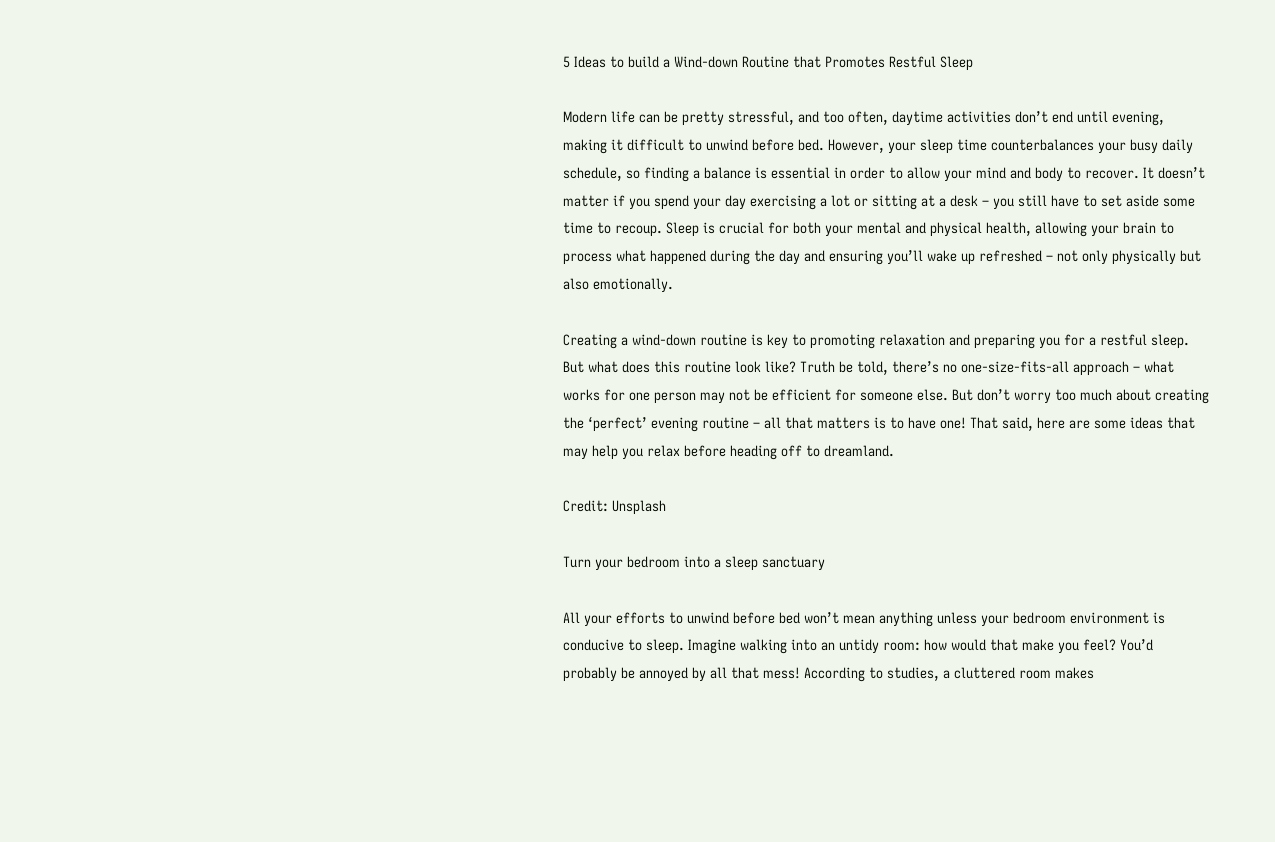5 Ideas to build a Wind-down Routine that Promotes Restful Sleep

Modern life can be pretty stressful, and too often, daytime activities don’t end until evening, making it difficult to unwind before bed. However, your sleep time counterbalances your busy daily schedule, so finding a balance is essential in order to allow your mind and body to recover. It doesn’t matter if you spend your day exercising a lot or sitting at a desk – you still have to set aside some time to recoup. Sleep is crucial for both your mental and physical health, allowing your brain to process what happened during the day and ensuring you’ll wake up refreshed – not only physically but also emotionally.

Creating a wind-down routine is key to promoting relaxation and preparing you for a restful sleep. But what does this routine look like? Truth be told, there’s no one-size-fits-all approach – what works for one person may not be efficient for someone else. But don’t worry too much about creating the ‘perfect’ evening routine – all that matters is to have one! That said, here are some ideas that may help you relax before heading off to dreamland.

Credit: Unsplash

Turn your bedroom into a sleep sanctuary

All your efforts to unwind before bed won’t mean anything unless your bedroom environment is conducive to sleep. Imagine walking into an untidy room: how would that make you feel? You’d probably be annoyed by all that mess! According to studies, a cluttered room makes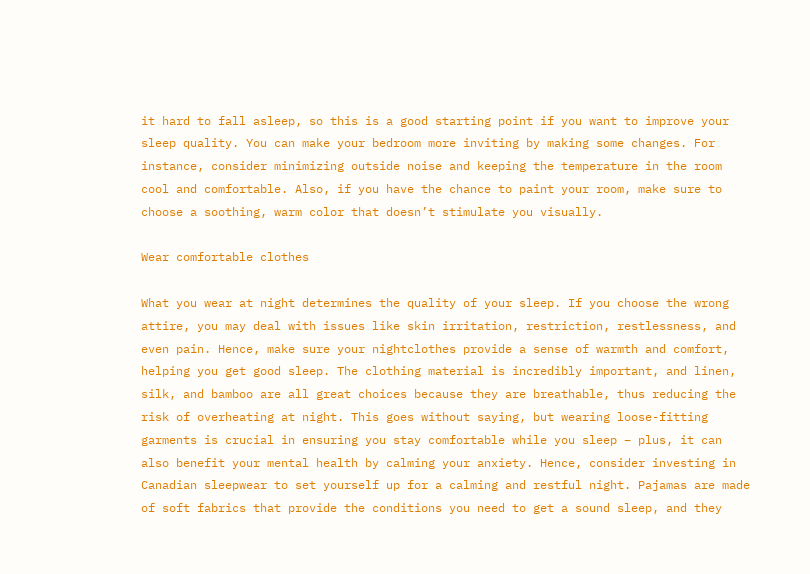it hard to fall asleep, so this is a good starting point if you want to improve your sleep quality. You can make your bedroom more inviting by making some changes. For instance, consider minimizing outside noise and keeping the temperature in the room cool and comfortable. Also, if you have the chance to paint your room, make sure to choose a soothing, warm color that doesn’t stimulate you visually.

Wear comfortable clothes

What you wear at night determines the quality of your sleep. If you choose the wrong attire, you may deal with issues like skin irritation, restriction, restlessness, and even pain. Hence, make sure your nightclothes provide a sense of warmth and comfort, helping you get good sleep. The clothing material is incredibly important, and linen, silk, and bamboo are all great choices because they are breathable, thus reducing the risk of overheating at night. This goes without saying, but wearing loose-fitting garments is crucial in ensuring you stay comfortable while you sleep – plus, it can also benefit your mental health by calming your anxiety. Hence, consider investing in Canadian sleepwear to set yourself up for a calming and restful night. Pajamas are made of soft fabrics that provide the conditions you need to get a sound sleep, and they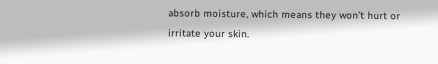absorb moisture, which means they won’t hurt or irritate your skin.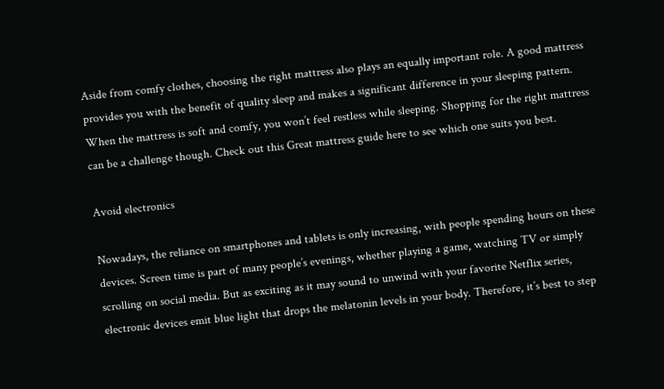Aside from comfy clothes, choosing the right mattress also plays an equally important role. A good mattress provides you with the benefit of quality sleep and makes a significant difference in your sleeping pattern. When the mattress is soft and comfy, you won’t feel restless while sleeping. Shopping for the right mattress can be a challenge though. Check out this Great mattress guide here to see which one suits you best.

Avoid electronics

Nowadays, the reliance on smartphones and tablets is only increasing, with people spending hours on these devices. Screen time is part of many people’s evenings, whether playing a game, watching TV or simply scrolling on social media. But as exciting as it may sound to unwind with your favorite Netflix series, electronic devices emit blue light that drops the melatonin levels in your body. Therefore, it’s best to step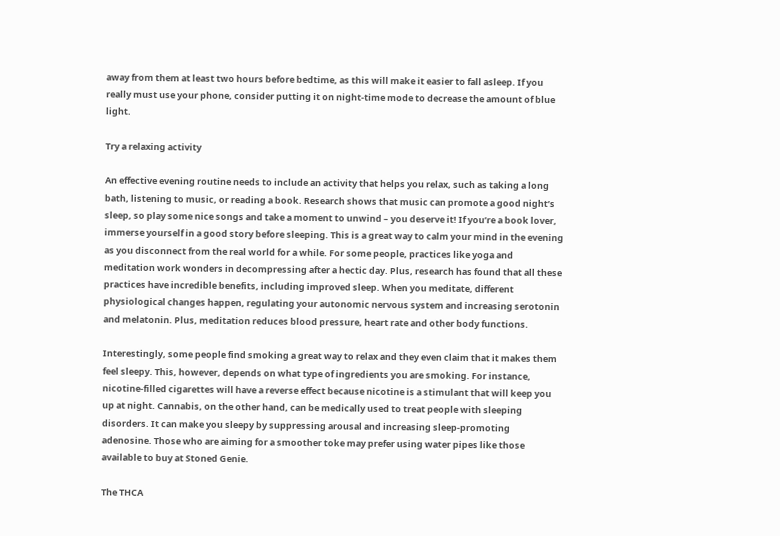away from them at least two hours before bedtime, as this will make it easier to fall asleep. If you really must use your phone, consider putting it on night-time mode to decrease the amount of blue light.

Try a relaxing activity

An effective evening routine needs to include an activity that helps you relax, such as taking a long bath, listening to music, or reading a book. Research shows that music can promote a good night’s sleep, so play some nice songs and take a moment to unwind – you deserve it! If you’re a book lover, immerse yourself in a good story before sleeping. This is a great way to calm your mind in the evening as you disconnect from the real world for a while. For some people, practices like yoga and meditation work wonders in decompressing after a hectic day. Plus, research has found that all these practices have incredible benefits, including improved sleep. When you meditate, different physiological changes happen, regulating your autonomic nervous system and increasing serotonin and melatonin. Plus, meditation reduces blood pressure, heart rate and other body functions.

Interestingly, some people find smoking a great way to relax and they even claim that it makes them feel sleepy. This, however, depends on what type of ingredients you are smoking. For instance, nicotine-filled cigarettes will have a reverse effect because nicotine is a stimulant that will keep you up at night. Cannabis, on the other hand, can be medically used to treat people with sleeping disorders. It can make you sleepy by suppressing arousal and increasing sleep-promoting adenosine. Those who are aiming for a smoother toke may prefer using water pipes like those available to buy at Stoned Genie.

The THCA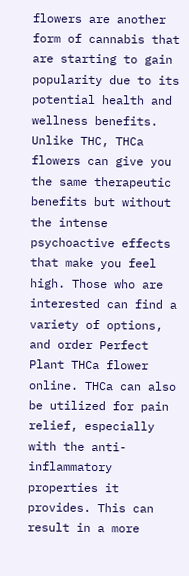flowers are another form of cannabis that are starting to gain popularity due to its potential health and wellness benefits. Unlike THC, THCa flowers can give you the same therapeutic benefits but without the intense psychoactive effects that make you feel high. Those who are interested can find a variety of options, and order Perfect Plant THCa flower online. THCa can also be utilized for pain relief, especially with the anti-inflammatory properties it provides. This can result in a more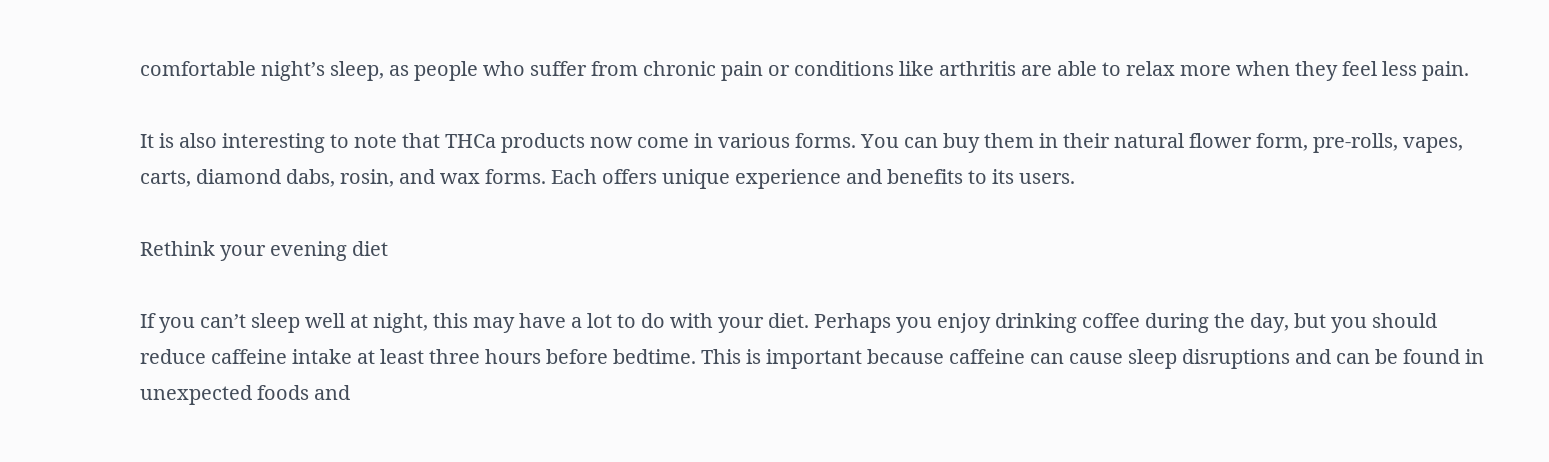comfortable night’s sleep, as people who suffer from chronic pain or conditions like arthritis are able to relax more when they feel less pain.

It is also interesting to note that THCa products now come in various forms. You can buy them in their natural flower form, pre-rolls, vapes, carts, diamond dabs, rosin, and wax forms. Each offers unique experience and benefits to its users.

Rethink your evening diet

If you can’t sleep well at night, this may have a lot to do with your diet. Perhaps you enjoy drinking coffee during the day, but you should reduce caffeine intake at least three hours before bedtime. This is important because caffeine can cause sleep disruptions and can be found in unexpected foods and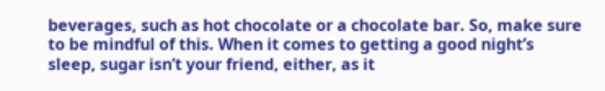beverages, such as hot chocolate or a chocolate bar. So, make sure to be mindful of this. When it comes to getting a good night’s sleep, sugar isn’t your friend, either, as it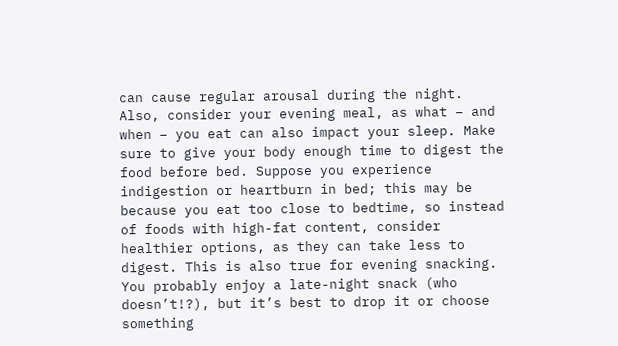can cause regular arousal during the night. Also, consider your evening meal, as what – and when – you eat can also impact your sleep. Make sure to give your body enough time to digest the food before bed. Suppose you experience indigestion or heartburn in bed; this may be because you eat too close to bedtime, so instead of foods with high-fat content, consider healthier options, as they can take less to digest. This is also true for evening snacking. You probably enjoy a late-night snack (who doesn’t!?), but it’s best to drop it or choose something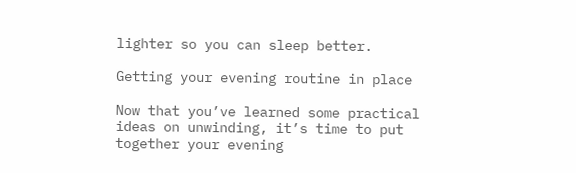lighter so you can sleep better.

Getting your evening routine in place

Now that you’ve learned some practical ideas on unwinding, it’s time to put together your evening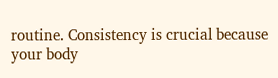routine. Consistency is crucial because your body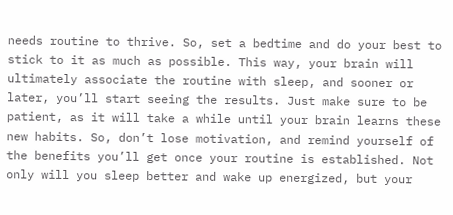needs routine to thrive. So, set a bedtime and do your best to stick to it as much as possible. This way, your brain will ultimately associate the routine with sleep, and sooner or later, you’ll start seeing the results. Just make sure to be patient, as it will take a while until your brain learns these new habits. So, don’t lose motivation, and remind yourself of the benefits you’ll get once your routine is established. Not only will you sleep better and wake up energized, but your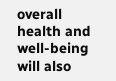overall health and well-being will also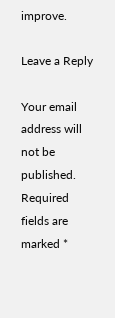improve.

Leave a Reply

Your email address will not be published. Required fields are marked *